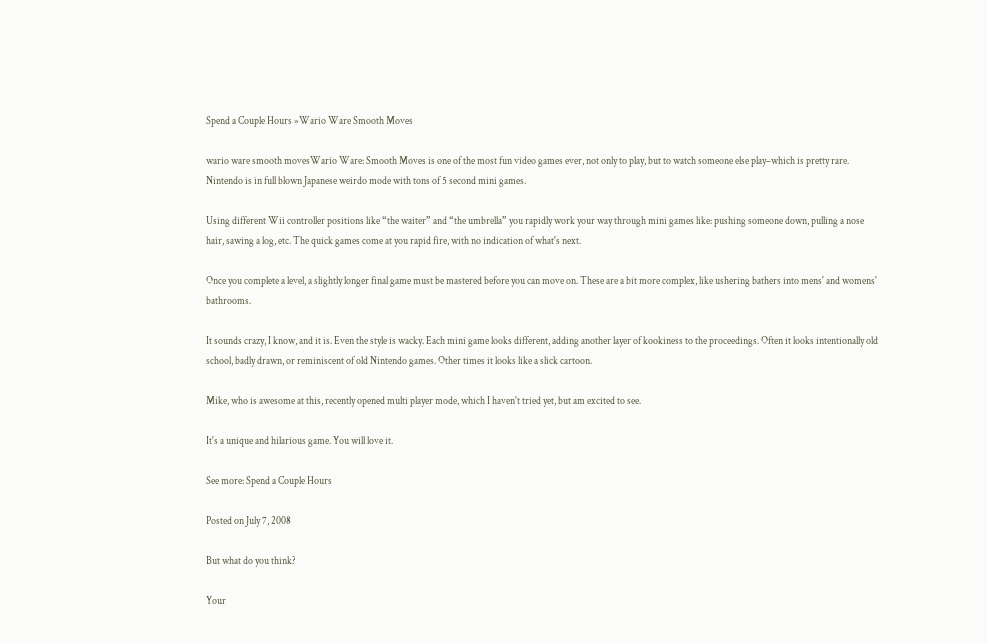Spend a Couple Hours »Wario Ware Smooth Moves

wario ware smooth movesWario Ware: Smooth Moves is one of the most fun video games ever, not only to play, but to watch someone else play–which is pretty rare. Nintendo is in full blown Japanese weirdo mode with tons of 5 second mini games.

Using different Wii controller positions like “the waiter” and “the umbrella” you rapidly work your way through mini games like: pushing someone down, pulling a nose hair, sawing a log, etc. The quick games come at you rapid fire, with no indication of what's next.

Once you complete a level, a slightly longer final game must be mastered before you can move on. These are a bit more complex, like ushering bathers into mens' and womens' bathrooms.

It sounds crazy, I know, and it is. Even the style is wacky. Each mini game looks different, adding another layer of kookiness to the proceedings. Often it looks intentionally old school, badly drawn, or reminiscent of old Nintendo games. Other times it looks like a slick cartoon.

Mike, who is awesome at this, recently opened multi player mode, which I haven't tried yet, but am excited to see.

It's a unique and hilarious game. You will love it.

See more: Spend a Couple Hours

Posted on July 7, 2008

But what do you think?

Your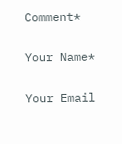Comment*

Your Name*

Your Email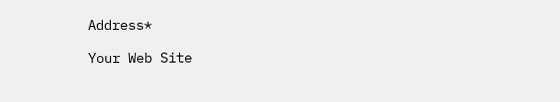Address*

Your Web Site